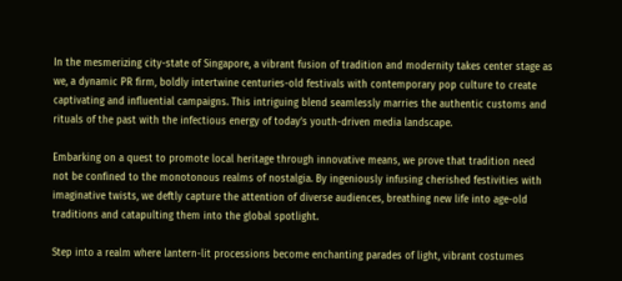In the mesmerizing city-state of Singapore, a vibrant fusion of tradition and modernity takes center stage as we, a dynamic PR firm, boldly intertwine centuries-old festivals with contemporary pop culture to create captivating and influential campaigns. This intriguing blend seamlessly marries the authentic customs and rituals of the past with the infectious energy of today’s youth-driven media landscape.

Embarking on a quest to promote local heritage through innovative means, we prove that tradition need not be confined to the monotonous realms of nostalgia. By ingeniously infusing cherished festivities with imaginative twists, we deftly capture the attention of diverse audiences, breathing new life into age-old traditions and catapulting them into the global spotlight.

Step into a realm where lantern-lit processions become enchanting parades of light, vibrant costumes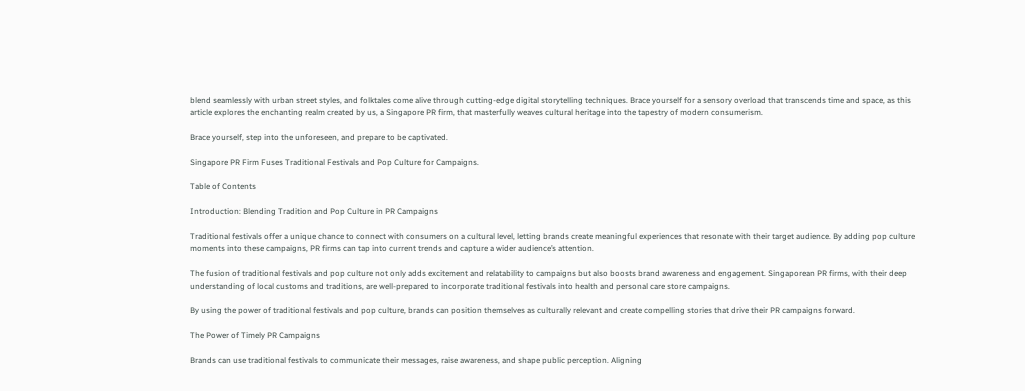blend seamlessly with urban street styles, and folktales come alive through cutting-edge digital storytelling techniques. Brace yourself for a sensory overload that transcends time and space, as this article explores the enchanting realm created by us, a Singapore PR firm, that masterfully weaves cultural heritage into the tapestry of modern consumerism.

Brace yourself, step into the unforeseen, and prepare to be captivated.

Singapore PR Firm Fuses Traditional Festivals and Pop Culture for Campaigns.

Table of Contents

Introduction: Blending Tradition and Pop Culture in PR Campaigns

Traditional festivals offer a unique chance to connect with consumers on a cultural level, letting brands create meaningful experiences that resonate with their target audience. By adding pop culture moments into these campaigns, PR firms can tap into current trends and capture a wider audience’s attention.

The fusion of traditional festivals and pop culture not only adds excitement and relatability to campaigns but also boosts brand awareness and engagement. Singaporean PR firms, with their deep understanding of local customs and traditions, are well-prepared to incorporate traditional festivals into health and personal care store campaigns.

By using the power of traditional festivals and pop culture, brands can position themselves as culturally relevant and create compelling stories that drive their PR campaigns forward.

The Power of Timely PR Campaigns

Brands can use traditional festivals to communicate their messages, raise awareness, and shape public perception. Aligning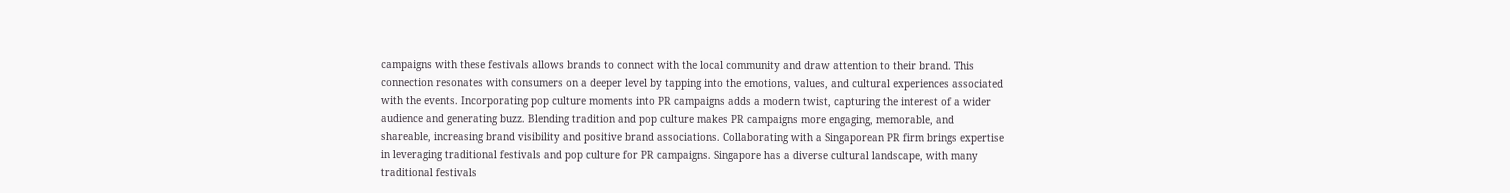campaigns with these festivals allows brands to connect with the local community and draw attention to their brand. This connection resonates with consumers on a deeper level by tapping into the emotions, values, and cultural experiences associated with the events. Incorporating pop culture moments into PR campaigns adds a modern twist, capturing the interest of a wider audience and generating buzz. Blending tradition and pop culture makes PR campaigns more engaging, memorable, and shareable, increasing brand visibility and positive brand associations. Collaborating with a Singaporean PR firm brings expertise in leveraging traditional festivals and pop culture for PR campaigns. Singapore has a diverse cultural landscape, with many traditional festivals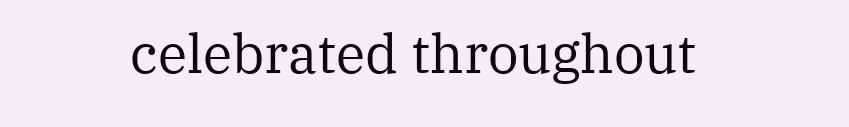celebrated throughout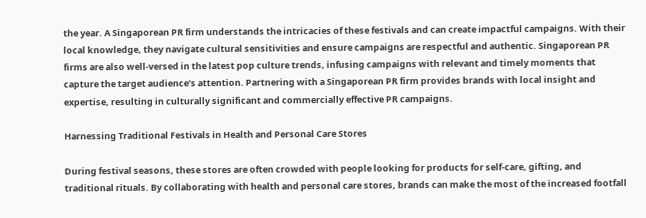the year. A Singaporean PR firm understands the intricacies of these festivals and can create impactful campaigns. With their local knowledge, they navigate cultural sensitivities and ensure campaigns are respectful and authentic. Singaporean PR firms are also well-versed in the latest pop culture trends, infusing campaigns with relevant and timely moments that capture the target audience’s attention. Partnering with a Singaporean PR firm provides brands with local insight and expertise, resulting in culturally significant and commercially effective PR campaigns.

Harnessing Traditional Festivals in Health and Personal Care Stores

During festival seasons, these stores are often crowded with people looking for products for self-care, gifting, and traditional rituals. By collaborating with health and personal care stores, brands can make the most of the increased footfall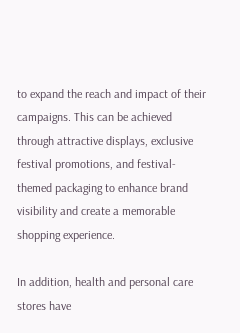to expand the reach and impact of their campaigns. This can be achieved through attractive displays, exclusive festival promotions, and festival-themed packaging to enhance brand visibility and create a memorable shopping experience.

In addition, health and personal care stores have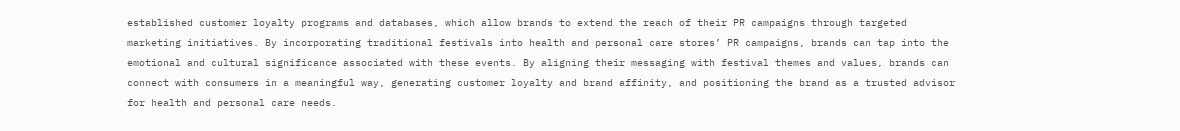established customer loyalty programs and databases, which allow brands to extend the reach of their PR campaigns through targeted marketing initiatives. By incorporating traditional festivals into health and personal care stores’ PR campaigns, brands can tap into the emotional and cultural significance associated with these events. By aligning their messaging with festival themes and values, brands can connect with consumers in a meaningful way, generating customer loyalty and brand affinity, and positioning the brand as a trusted advisor for health and personal care needs.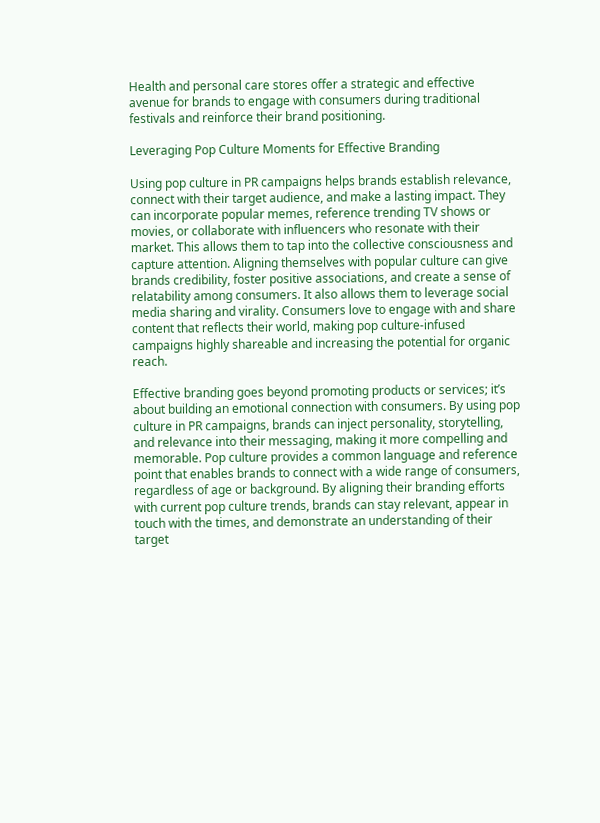Health and personal care stores offer a strategic and effective avenue for brands to engage with consumers during traditional festivals and reinforce their brand positioning.

Leveraging Pop Culture Moments for Effective Branding

Using pop culture in PR campaigns helps brands establish relevance, connect with their target audience, and make a lasting impact. They can incorporate popular memes, reference trending TV shows or movies, or collaborate with influencers who resonate with their market. This allows them to tap into the collective consciousness and capture attention. Aligning themselves with popular culture can give brands credibility, foster positive associations, and create a sense of relatability among consumers. It also allows them to leverage social media sharing and virality. Consumers love to engage with and share content that reflects their world, making pop culture-infused campaigns highly shareable and increasing the potential for organic reach.

Effective branding goes beyond promoting products or services; it’s about building an emotional connection with consumers. By using pop culture in PR campaigns, brands can inject personality, storytelling, and relevance into their messaging, making it more compelling and memorable. Pop culture provides a common language and reference point that enables brands to connect with a wide range of consumers, regardless of age or background. By aligning their branding efforts with current pop culture trends, brands can stay relevant, appear in touch with the times, and demonstrate an understanding of their target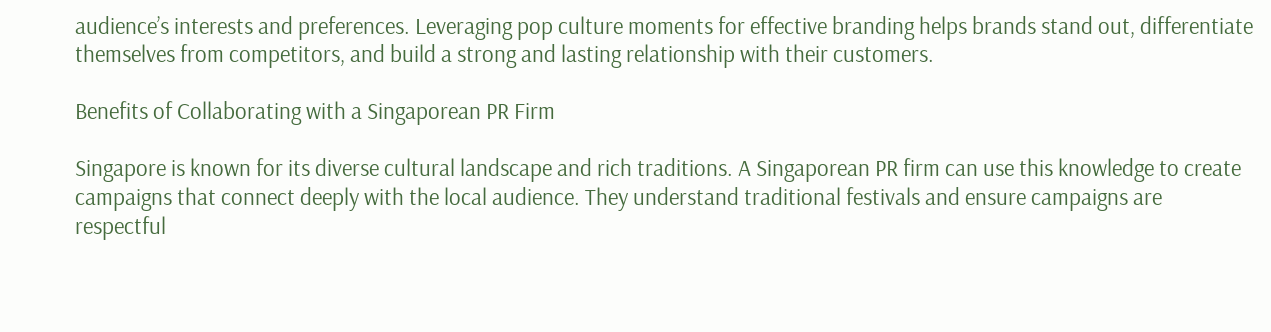audience’s interests and preferences. Leveraging pop culture moments for effective branding helps brands stand out, differentiate themselves from competitors, and build a strong and lasting relationship with their customers.

Benefits of Collaborating with a Singaporean PR Firm

Singapore is known for its diverse cultural landscape and rich traditions. A Singaporean PR firm can use this knowledge to create campaigns that connect deeply with the local audience. They understand traditional festivals and ensure campaigns are respectful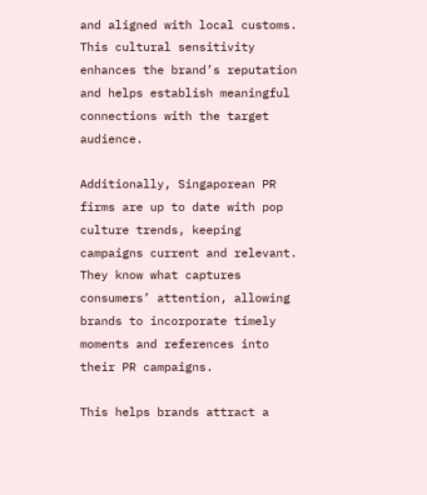and aligned with local customs. This cultural sensitivity enhances the brand’s reputation and helps establish meaningful connections with the target audience.

Additionally, Singaporean PR firms are up to date with pop culture trends, keeping campaigns current and relevant. They know what captures consumers’ attention, allowing brands to incorporate timely moments and references into their PR campaigns.

This helps brands attract a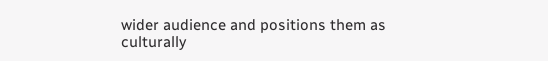wider audience and positions them as culturally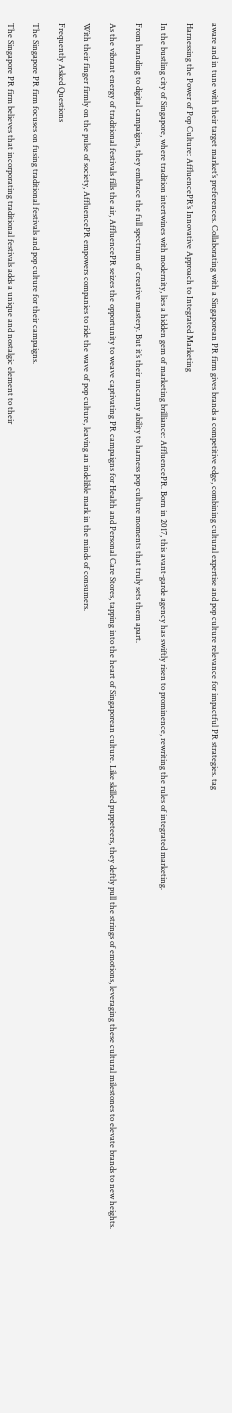aware and in tune with their target market’s preferences. Collaborating with a Singaporean PR firm gives brands a competitive edge, combining cultural expertise and pop culture relevance for impactful PR strategies. tag

Harnessing the Power of Pop Culture: AffluencePR’s Innovative Approach to Integrated Marketing

In the bustling city of Singapore, where tradition intertwines with modernity, lies a hidden gem of marketing brilliance: AffluencePR. Born in 2017, this avant-garde agency has swiftly risen to prominence, rewriting the rules of integrated marketing.

From branding to digital campaigns, they embrace the full spectrum of creative mastery. But it’s their uncanny ability to harness pop culture moments that truly sets them apart.

As the vibrant energy of traditional festivals fills the air, AffluencePR seizes the opportunity to weave captivating PR campaigns for Health and Personal Care Stores, tapping into the heart of Singaporean culture. Like skilled puppeteers, they deftly pull the strings of emotions, leveraging these cultural milestones to elevate brands to new heights.

With their finger firmly on the pulse of society, AffluencePR empowers companies to ride the wave of pop culture, leaving an indelible mark in the minds of consumers.

Frequently Asked Questions

The Singapore PR firm focuses on fusing traditional festivals and pop culture for their campaigns.

The Singapore PR firm believes that incorporating traditional festivals adds a unique and nostalgic element to their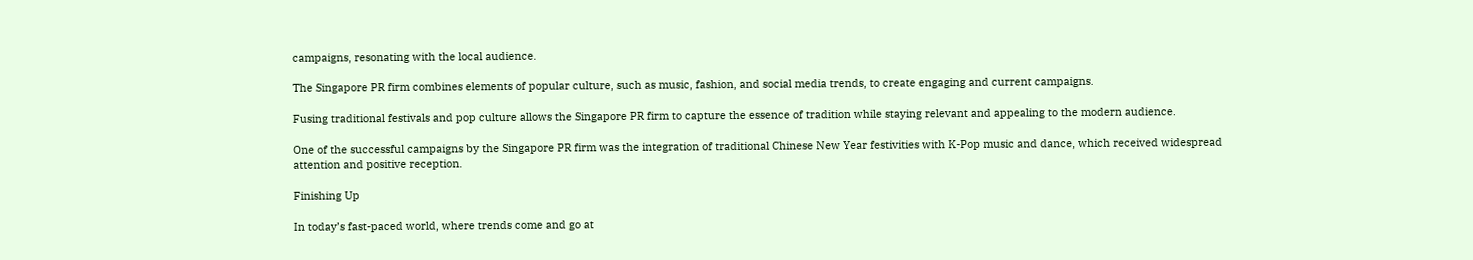campaigns, resonating with the local audience.

The Singapore PR firm combines elements of popular culture, such as music, fashion, and social media trends, to create engaging and current campaigns.

Fusing traditional festivals and pop culture allows the Singapore PR firm to capture the essence of tradition while staying relevant and appealing to the modern audience.

One of the successful campaigns by the Singapore PR firm was the integration of traditional Chinese New Year festivities with K-Pop music and dance, which received widespread attention and positive reception.

Finishing Up

In today’s fast-paced world, where trends come and go at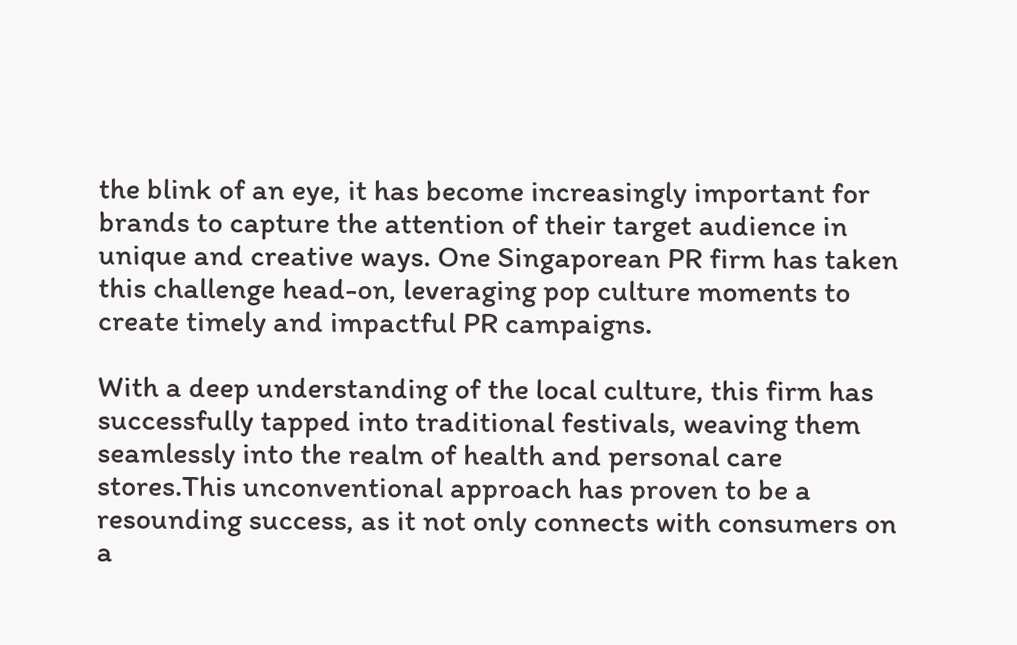the blink of an eye, it has become increasingly important for brands to capture the attention of their target audience in unique and creative ways. One Singaporean PR firm has taken this challenge head-on, leveraging pop culture moments to create timely and impactful PR campaigns.

With a deep understanding of the local culture, this firm has successfully tapped into traditional festivals, weaving them seamlessly into the realm of health and personal care stores.This unconventional approach has proven to be a resounding success, as it not only connects with consumers on a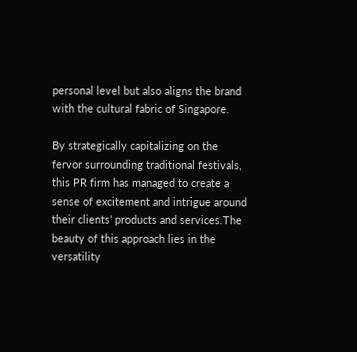personal level but also aligns the brand with the cultural fabric of Singapore.

By strategically capitalizing on the fervor surrounding traditional festivals, this PR firm has managed to create a sense of excitement and intrigue around their clients’ products and services.The beauty of this approach lies in the versatility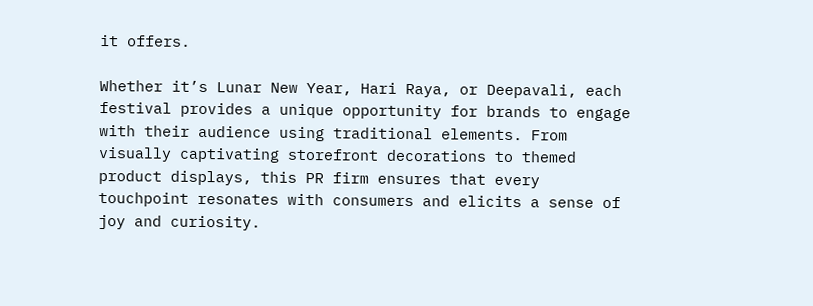it offers.

Whether it’s Lunar New Year, Hari Raya, or Deepavali, each festival provides a unique opportunity for brands to engage with their audience using traditional elements. From visually captivating storefront decorations to themed product displays, this PR firm ensures that every touchpoint resonates with consumers and elicits a sense of joy and curiosity.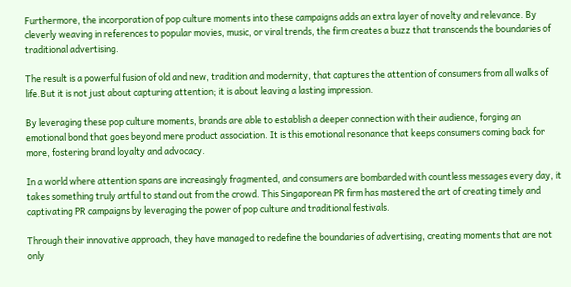Furthermore, the incorporation of pop culture moments into these campaigns adds an extra layer of novelty and relevance. By cleverly weaving in references to popular movies, music, or viral trends, the firm creates a buzz that transcends the boundaries of traditional advertising.

The result is a powerful fusion of old and new, tradition and modernity, that captures the attention of consumers from all walks of life.But it is not just about capturing attention; it is about leaving a lasting impression.

By leveraging these pop culture moments, brands are able to establish a deeper connection with their audience, forging an emotional bond that goes beyond mere product association. It is this emotional resonance that keeps consumers coming back for more, fostering brand loyalty and advocacy.

In a world where attention spans are increasingly fragmented, and consumers are bombarded with countless messages every day, it takes something truly artful to stand out from the crowd. This Singaporean PR firm has mastered the art of creating timely and captivating PR campaigns by leveraging the power of pop culture and traditional festivals.

Through their innovative approach, they have managed to redefine the boundaries of advertising, creating moments that are not only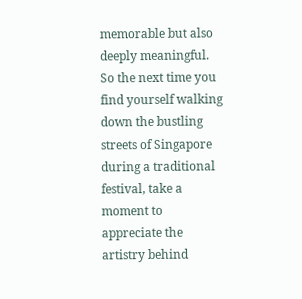memorable but also deeply meaningful. So the next time you find yourself walking down the bustling streets of Singapore during a traditional festival, take a moment to appreciate the artistry behind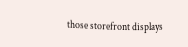those storefront displays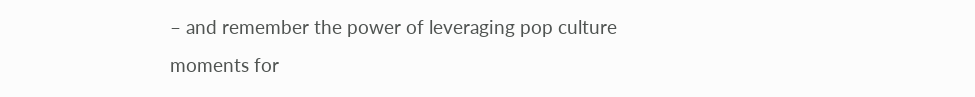– and remember the power of leveraging pop culture moments for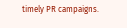timely PR campaigns.